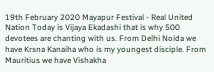19th February 2020 Mayapur Festival - Real United Nation Today is Vijaya Ekadashi that is why 500 devotees are chanting with us. From Delhi Noida we have Krsna Kanaiha who is my youngest disciple. From Mauritius we have Vishakha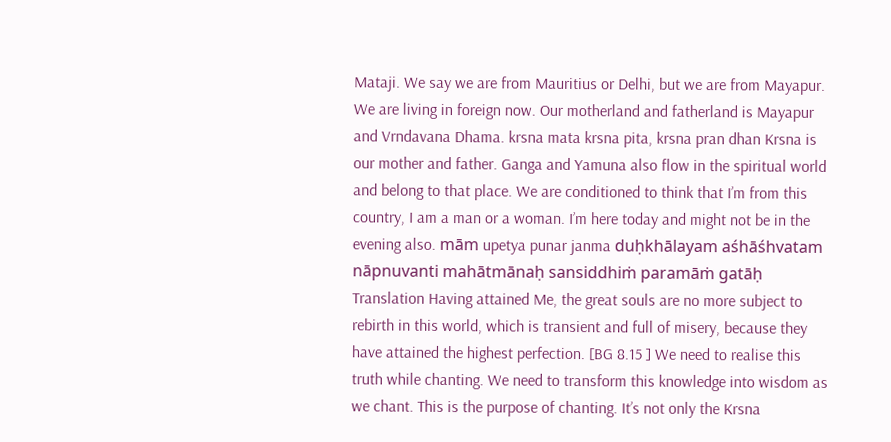Mataji. We say we are from Mauritius or Delhi, but we are from Mayapur. We are living in foreign now. Our motherland and fatherland is Mayapur and Vrndavana Dhama. krsna mata krsna pita, krsna pran dhan Krsna is our mother and father. Ganga and Yamuna also flow in the spiritual world and belong to that place. We are conditioned to think that I’m from this country, I am a man or a woman. I’m here today and might not be in the evening also. mām upetya punar janma duḥkhālayam aśhāśhvatam nāpnuvanti mahātmānaḥ sansiddhiṁ paramāṁ gatāḥ Translation Having attained Me, the great souls are no more subject to rebirth in this world, which is transient and full of misery, because they have attained the highest perfection. [BG 8.15 ] We need to realise this truth while chanting. We need to transform this knowledge into wisdom as we chant. This is the purpose of chanting. It’s not only the Krsna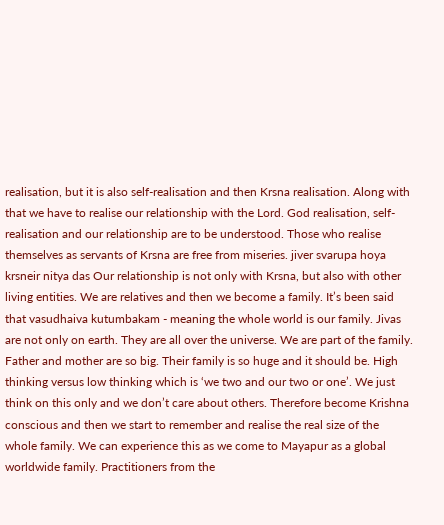realisation, but it is also self-realisation and then Krsna realisation. Along with that we have to realise our relationship with the Lord. God realisation, self-realisation and our relationship are to be understood. Those who realise themselves as servants of Krsna are free from miseries. jiver svarupa hoya krsneir nitya das Our relationship is not only with Krsna, but also with other living entities. We are relatives and then we become a family. It’s been said that vasudhaiva kutumbakam - meaning the whole world is our family. Jivas are not only on earth. They are all over the universe. We are part of the family. Father and mother are so big. Their family is so huge and it should be. High thinking versus low thinking which is ‘we two and our two or one’. We just think on this only and we don’t care about others. Therefore become Krishna conscious and then we start to remember and realise the real size of the whole family. We can experience this as we come to Mayapur as a global worldwide family. Practitioners from the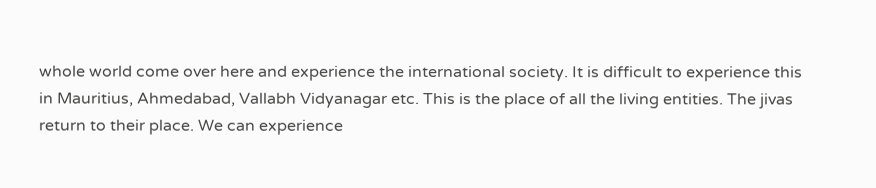whole world come over here and experience the international society. It is difficult to experience this in Mauritius, Ahmedabad, Vallabh Vidyanagar etc. This is the place of all the living entities. The jivas return to their place. We can experience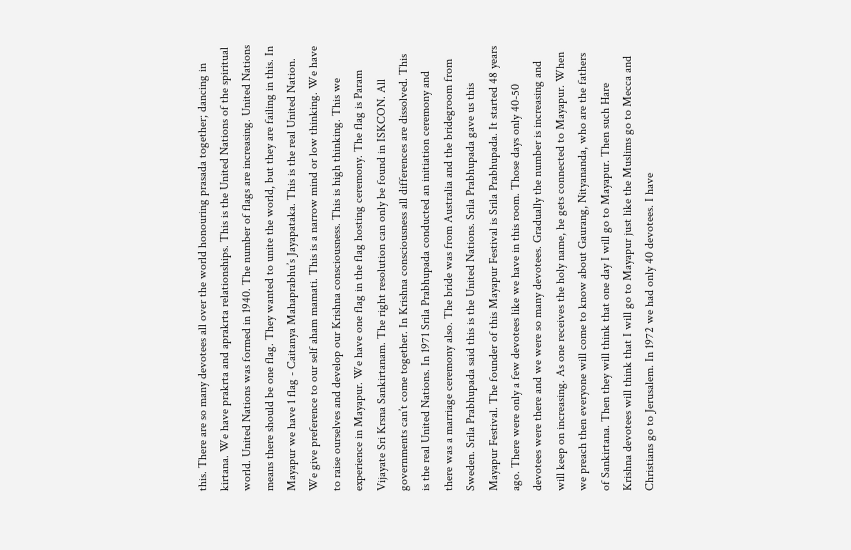this. There are so many devotees all over the world honouring prasada together; dancing in kirtana. We have prakrta and aprakrta relationships. This is the United Nations of the spiritual world. United Nations was formed in 1940. The number of flags are increasing. United Nations means there should be one flag. They wanted to unite the world, but they are failing in this. In Mayapur we have 1 flag - Caitanya Mahaprabhu’s Jayapataka. This is the real United Nation. We give preference to our self aham mamati. This is a narrow mind or low thinking. We have to raise ourselves and develop our Krishna consciousness. This is high thinking. This we experience in Mayapur. We have one flag in the flag hosting ceremony. The flag is Param Vijayate Sri Krsna Sankirtanam. The right resolution can only be found in ISKCON. All governments can’t come together. In Krishna consciousness all differences are dissolved. This is the real United Nations. In 1971 Srila Prabhupada conducted an initiation ceremony and there was a marriage ceremony also. The bride was from Australia and the bridegroom from Sweden. Srila Prabhupada said this is the United Nations. Srila Prabhupada gave us this Mayapur Festival. The founder of this Mayapur Festival is Srila Prabhupada. It started 48 years ago. There were only a few devotees like we have in this room. Those days only 40-50 devotees were there and we were so many devotees. Gradually the number is increasing and will keep on increasing. As one receives the holy name, he gets connected to Mayapur. When we preach then everyone will come to know about Gaurang, Nityananda, who are the fathers of Sankirtana. Then they will think that one day I will go to Mayapur. Then such Hare Krishna devotees will think that I will go to Mayapur just like the Muslims go to Mecca and Christians go to Jerusalem. In 1972 we had only 40 devotees. I have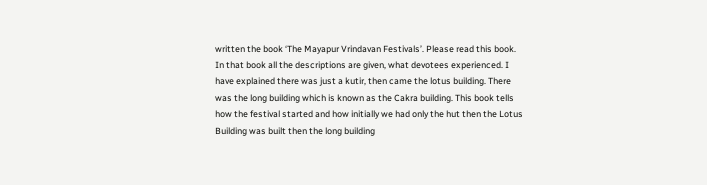written the book ‘The Mayapur Vrindavan Festivals’. Please read this book. In that book all the descriptions are given, what devotees experienced. I have explained there was just a kutir, then came the lotus building. There was the long building which is known as the Cakra building. This book tells how the festival started and how initially we had only the hut then the Lotus Building was built then the long building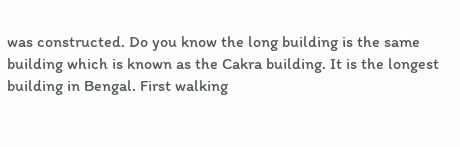was constructed. Do you know the long building is the same building which is known as the Cakra building. It is the longest building in Bengal. First walking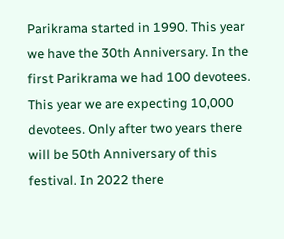Parikrama started in 1990. This year we have the 30th Anniversary. In the first Parikrama we had 100 devotees. This year we are expecting 10,000 devotees. Only after two years there will be 50th Anniversary of this festival. In 2022 there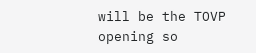will be the TOVP opening so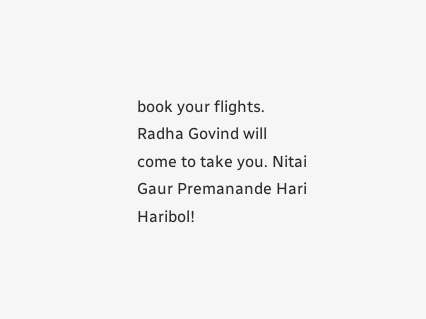book your flights. Radha Govind will come to take you. Nitai Gaur Premanande Hari Haribol!